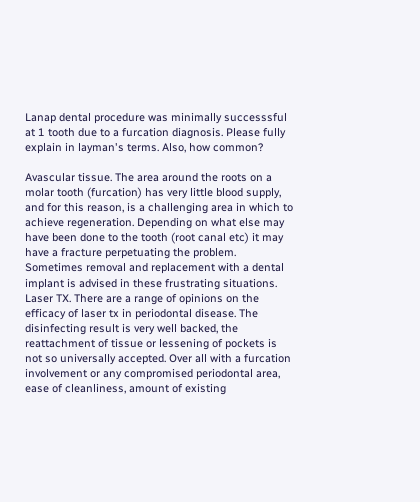Lanap dental procedure was minimally successsful at 1 tooth due to a furcation diagnosis. Please fully explain in layman's terms. Also, how common?

Avascular tissue. The area around the roots on a molar tooth (furcation) has very little blood supply, and for this reason, is a challenging area in which to achieve regeneration. Depending on what else may have been done to the tooth (root canal etc) it may have a fracture perpetuating the problem. Sometimes removal and replacement with a dental implant is advised in these frustrating situations.
Laser TX. There are a range of opinions on the efficacy of laser tx in periodontal disease. The disinfecting result is very well backed, the reattachment of tissue or lessening of pockets is not so universally accepted. Over all with a furcation involvement or any compromised periodontal area, ease of cleanliness, amount of existing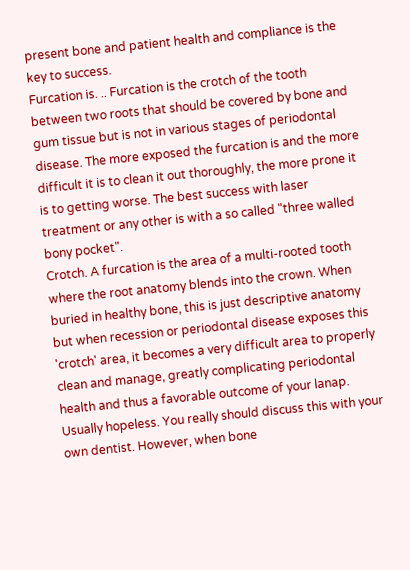present bone and patient health and compliance is the key to success.
Furcation is. .. Furcation is the crotch of the tooth between two roots that should be covered by bone and gum tissue but is not in various stages of periodontal disease. The more exposed the furcation is and the more difficult it is to clean it out thoroughly, the more prone it is to getting worse. The best success with laser treatment or any other is with a so called "three walled bony pocket".
Crotch. A furcation is the area of a multi-rooted tooth where the root anatomy blends into the crown. When buried in healthy bone, this is just descriptive anatomy but when recession or periodontal disease exposes this 'crotch' area, it becomes a very difficult area to properly clean and manage, greatly complicating periodontal health and thus a favorable outcome of your lanap.
Usually hopeless. You really should discuss this with your own dentist. However, when bone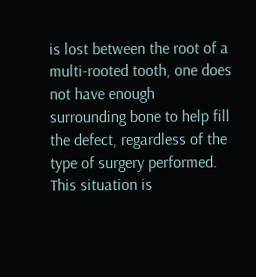is lost between the root of a multi-rooted tooth, one does not have enough surrounding bone to help fill the defect, regardless of the type of surgery performed. This situation is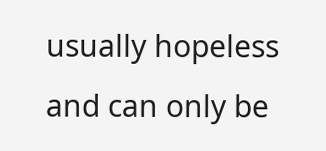usually hopeless and can only be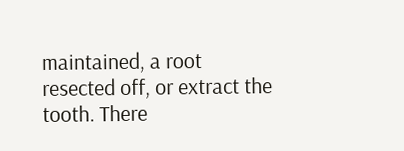maintained, a root resected off, or extract the tooth. There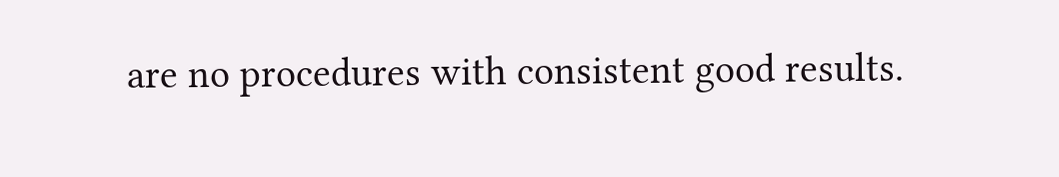are no procedures with consistent good results.